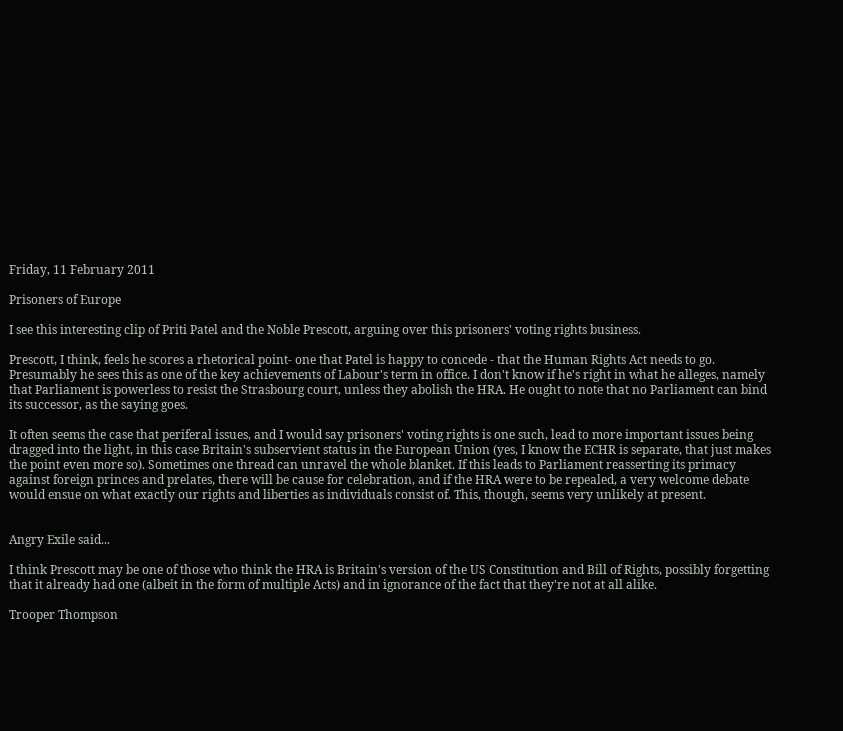Friday, 11 February 2011

Prisoners of Europe

I see this interesting clip of Priti Patel and the Noble Prescott, arguing over this prisoners' voting rights business.

Prescott, I think, feels he scores a rhetorical point- one that Patel is happy to concede - that the Human Rights Act needs to go. Presumably he sees this as one of the key achievements of Labour's term in office. I don't know if he's right in what he alleges, namely that Parliament is powerless to resist the Strasbourg court, unless they abolish the HRA. He ought to note that no Parliament can bind its successor, as the saying goes.

It often seems the case that periferal issues, and I would say prisoners' voting rights is one such, lead to more important issues being dragged into the light, in this case Britain's subservient status in the European Union (yes, I know the ECHR is separate, that just makes the point even more so). Sometimes one thread can unravel the whole blanket. If this leads to Parliament reasserting its primacy against foreign princes and prelates, there will be cause for celebration, and if the HRA were to be repealed, a very welcome debate would ensue on what exactly our rights and liberties as individuals consist of. This, though, seems very unlikely at present.


Angry Exile said...

I think Prescott may be one of those who think the HRA is Britain's version of the US Constitution and Bill of Rights, possibly forgetting that it already had one (albeit in the form of multiple Acts) and in ignorance of the fact that they're not at all alike.

Trooper Thompson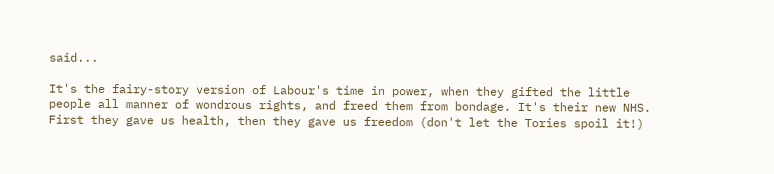said...

It's the fairy-story version of Labour's time in power, when they gifted the little people all manner of wondrous rights, and freed them from bondage. It's their new NHS. First they gave us health, then they gave us freedom (don't let the Tories spoil it!)